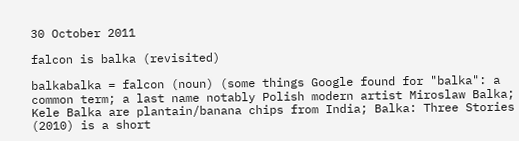30 October 2011

falcon is balka (revisited)

balkabalka = falcon (noun) (some things Google found for "balka": a common term; a last name notably Polish modern artist Miroslaw Balka; Kele Balka are plantain/banana chips from India; Balka: Three Stories (2010) is a short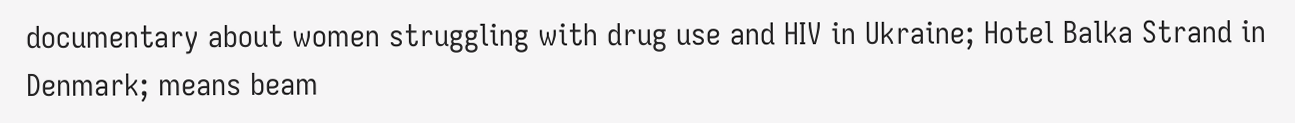documentary about women struggling with drug use and HIV in Ukraine; Hotel Balka Strand in Denmark; means beam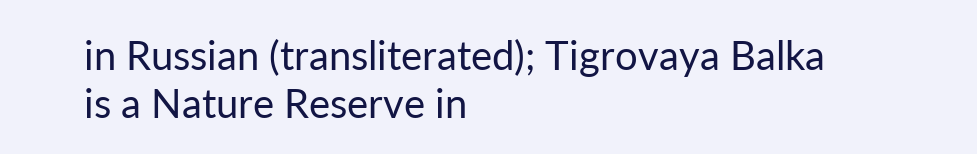in Russian (transliterated); Tigrovaya Balka is a Nature Reserve in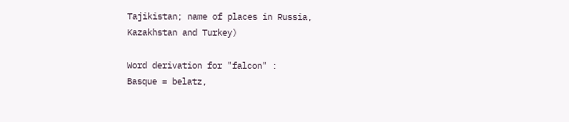Tajikistan; name of places in Russia, Kazakhstan and Turkey)

Word derivation for "falcon" :
Basque = belatz,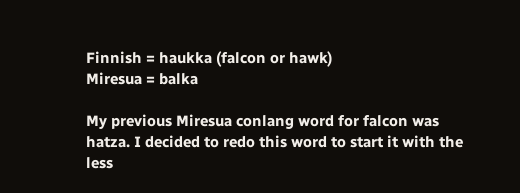Finnish = haukka (falcon or hawk)
Miresua = balka

My previous Miresua conlang word for falcon was hatza. I decided to redo this word to start it with the less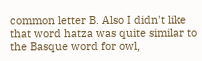common letter B. Also I didn't like that word hatza was quite similar to the Basque word for owl,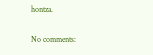hontza.

No comments: